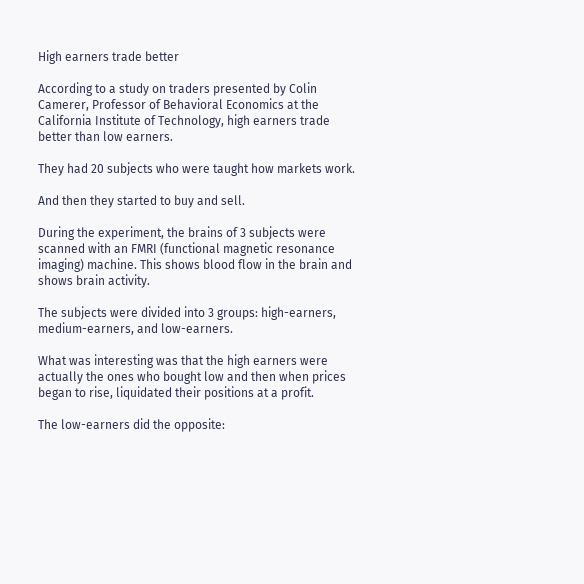High earners trade better

According to a study on traders presented by Colin Camerer, Professor of Behavioral Economics at the California Institute of Technology, high earners trade better than low earners.

They had 20 subjects who were taught how markets work.

And then they started to buy and sell.

During the experiment, the brains of 3 subjects were scanned with an FMRI (functional magnetic resonance imaging) machine. This shows blood flow in the brain and shows brain activity.

The subjects were divided into 3 groups: high-earners, medium-earners, and low-earners.

What was interesting was that the high earners were actually the ones who bought low and then when prices began to rise, liquidated their positions at a profit.

The low-earners did the opposite: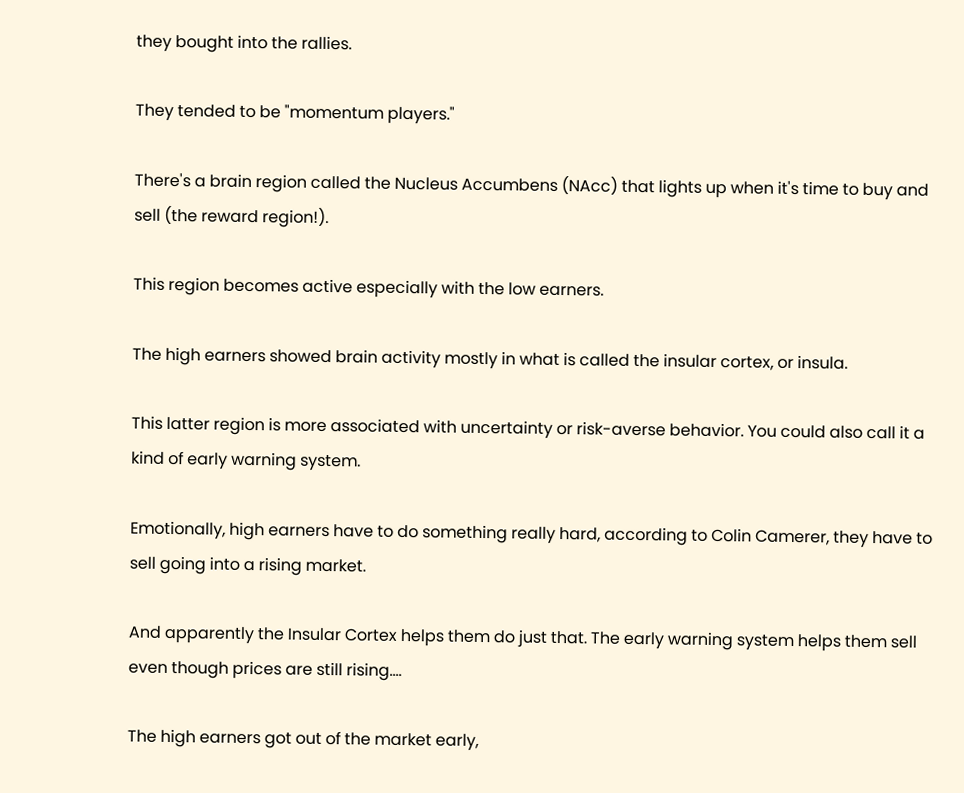they bought into the rallies.

They tended to be "momentum players."

There's a brain region called the Nucleus Accumbens (NAcc) that lights up when it's time to buy and sell (the reward region!).

This region becomes active especially with the low earners.

The high earners showed brain activity mostly in what is called the insular cortex, or insula.

This latter region is more associated with uncertainty or risk-averse behavior. You could also call it a kind of early warning system.

Emotionally, high earners have to do something really hard, according to Colin Camerer, they have to sell going into a rising market.

And apparently the Insular Cortex helps them do just that. The early warning system helps them sell even though prices are still rising....

The high earners got out of the market early,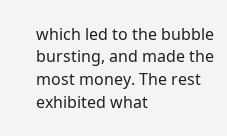which led to the bubble bursting, and made the most money. The rest exhibited what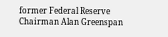former Federal Reserve Chairman Alan Greenspan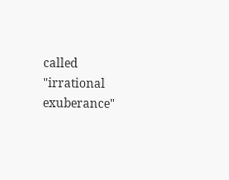called "irrational exuberance"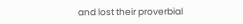and lost their proverbial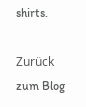shirts.

Zurück zum Blog